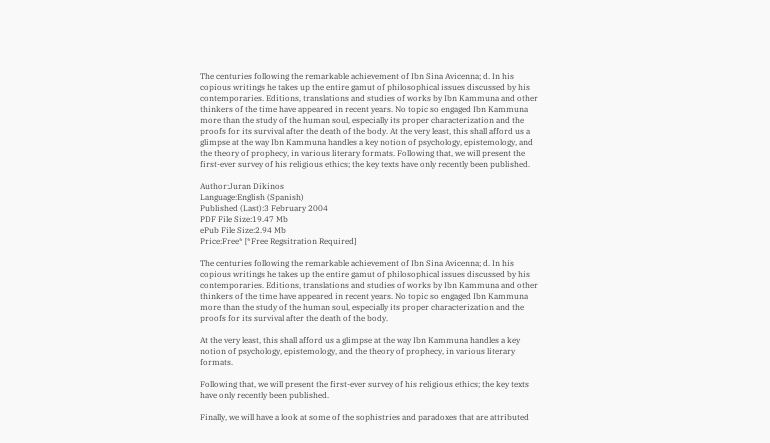The centuries following the remarkable achievement of Ibn Sina Avicenna; d. In his copious writings he takes up the entire gamut of philosophical issues discussed by his contemporaries. Editions, translations and studies of works by Ibn Kammuna and other thinkers of the time have appeared in recent years. No topic so engaged Ibn Kammuna more than the study of the human soul, especially its proper characterization and the proofs for its survival after the death of the body. At the very least, this shall afford us a glimpse at the way Ibn Kammuna handles a key notion of psychology, epistemology, and the theory of prophecy, in various literary formats. Following that, we will present the first-ever survey of his religious ethics; the key texts have only recently been published.

Author:Juran Dikinos
Language:English (Spanish)
Published (Last):3 February 2004
PDF File Size:19.47 Mb
ePub File Size:2.94 Mb
Price:Free* [*Free Regsitration Required]

The centuries following the remarkable achievement of Ibn Sina Avicenna; d. In his copious writings he takes up the entire gamut of philosophical issues discussed by his contemporaries. Editions, translations and studies of works by Ibn Kammuna and other thinkers of the time have appeared in recent years. No topic so engaged Ibn Kammuna more than the study of the human soul, especially its proper characterization and the proofs for its survival after the death of the body.

At the very least, this shall afford us a glimpse at the way Ibn Kammuna handles a key notion of psychology, epistemology, and the theory of prophecy, in various literary formats.

Following that, we will present the first-ever survey of his religious ethics; the key texts have only recently been published.

Finally, we will have a look at some of the sophistries and paradoxes that are attributed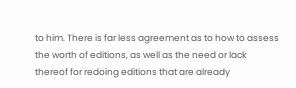to him. There is far less agreement as to how to assess the worth of editions, as well as the need or lack thereof for redoing editions that are already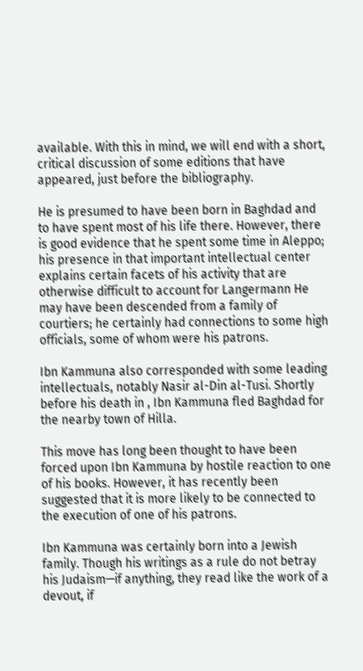available. With this in mind, we will end with a short, critical discussion of some editions that have appeared, just before the bibliography.

He is presumed to have been born in Baghdad and to have spent most of his life there. However, there is good evidence that he spent some time in Aleppo; his presence in that important intellectual center explains certain facets of his activity that are otherwise difficult to account for Langermann He may have been descended from a family of courtiers; he certainly had connections to some high officials, some of whom were his patrons.

Ibn Kammuna also corresponded with some leading intellectuals, notably Nasir al-Din al-Tusi. Shortly before his death in , Ibn Kammuna fled Baghdad for the nearby town of Hilla.

This move has long been thought to have been forced upon Ibn Kammuna by hostile reaction to one of his books. However, it has recently been suggested that it is more likely to be connected to the execution of one of his patrons.

Ibn Kammuna was certainly born into a Jewish family. Though his writings as a rule do not betray his Judaism—if anything, they read like the work of a devout, if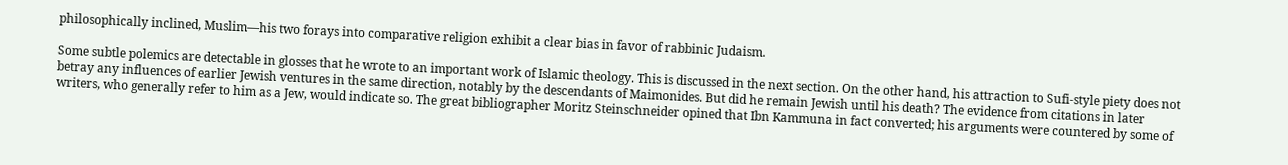philosophically inclined, Muslim—his two forays into comparative religion exhibit a clear bias in favor of rabbinic Judaism.

Some subtle polemics are detectable in glosses that he wrote to an important work of Islamic theology. This is discussed in the next section. On the other hand, his attraction to Sufi-style piety does not betray any influences of earlier Jewish ventures in the same direction, notably by the descendants of Maimonides. But did he remain Jewish until his death? The evidence from citations in later writers, who generally refer to him as a Jew, would indicate so. The great bibliographer Moritz Steinschneider opined that Ibn Kammuna in fact converted; his arguments were countered by some of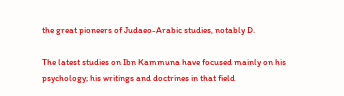the great pioneers of Judaeo-Arabic studies, notably D.

The latest studies on Ibn Kammuna have focused mainly on his psychology; his writings and doctrines in that field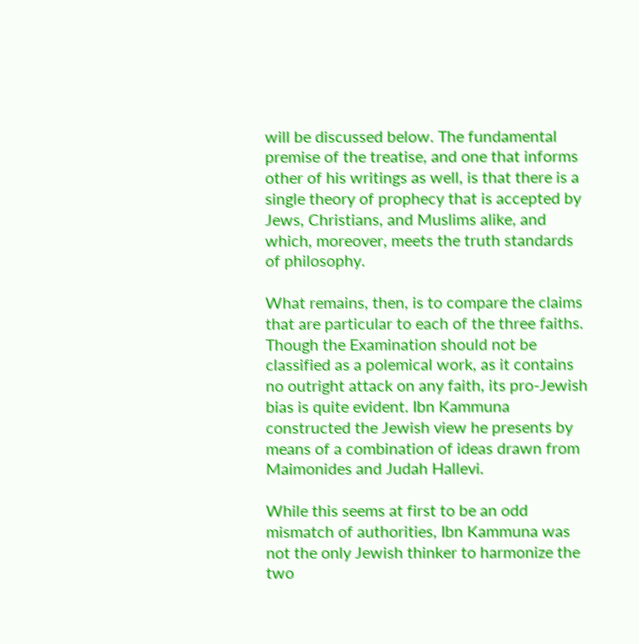will be discussed below. The fundamental premise of the treatise, and one that informs other of his writings as well, is that there is a single theory of prophecy that is accepted by Jews, Christians, and Muslims alike, and which, moreover, meets the truth standards of philosophy.

What remains, then, is to compare the claims that are particular to each of the three faiths. Though the Examination should not be classified as a polemical work, as it contains no outright attack on any faith, its pro-Jewish bias is quite evident. Ibn Kammuna constructed the Jewish view he presents by means of a combination of ideas drawn from Maimonides and Judah Hallevi.

While this seems at first to be an odd mismatch of authorities, Ibn Kammuna was not the only Jewish thinker to harmonize the two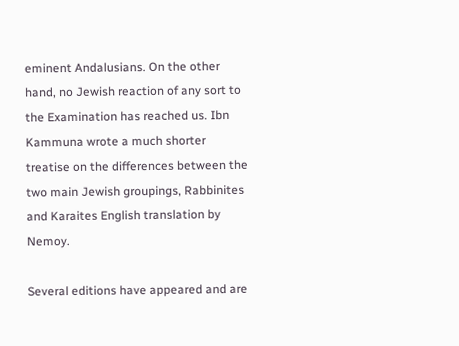eminent Andalusians. On the other hand, no Jewish reaction of any sort to the Examination has reached us. Ibn Kammuna wrote a much shorter treatise on the differences between the two main Jewish groupings, Rabbinites and Karaites English translation by Nemoy.

Several editions have appeared and are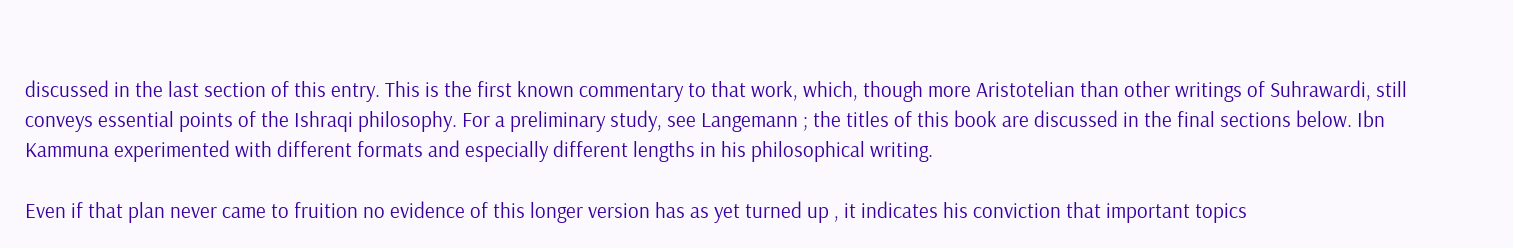discussed in the last section of this entry. This is the first known commentary to that work, which, though more Aristotelian than other writings of Suhrawardi, still conveys essential points of the Ishraqi philosophy. For a preliminary study, see Langemann ; the titles of this book are discussed in the final sections below. Ibn Kammuna experimented with different formats and especially different lengths in his philosophical writing.

Even if that plan never came to fruition no evidence of this longer version has as yet turned up , it indicates his conviction that important topics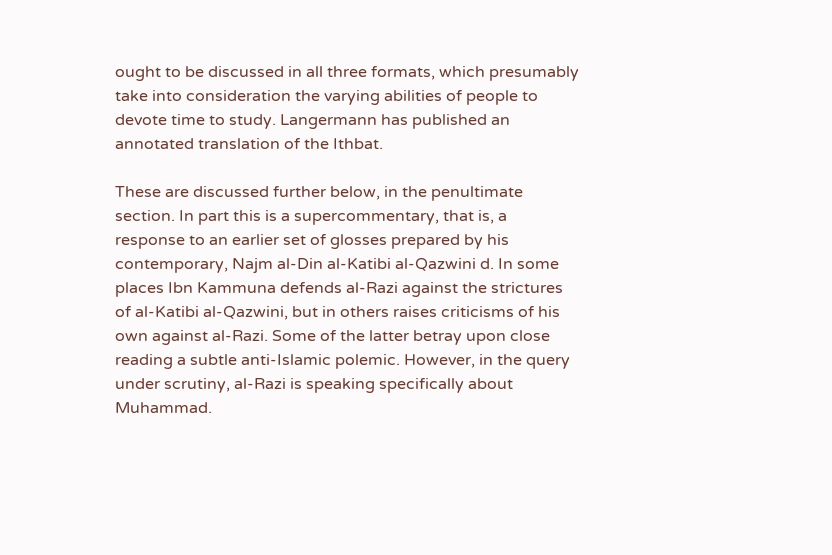ought to be discussed in all three formats, which presumably take into consideration the varying abilities of people to devote time to study. Langermann has published an annotated translation of the Ithbat.

These are discussed further below, in the penultimate section. In part this is a supercommentary, that is, a response to an earlier set of glosses prepared by his contemporary, Najm al-Din al-Katibi al-Qazwini d. In some places Ibn Kammuna defends al-Razi against the strictures of al-Katibi al-Qazwini, but in others raises criticisms of his own against al-Razi. Some of the latter betray upon close reading a subtle anti-Islamic polemic. However, in the query under scrutiny, al-Razi is speaking specifically about Muhammad.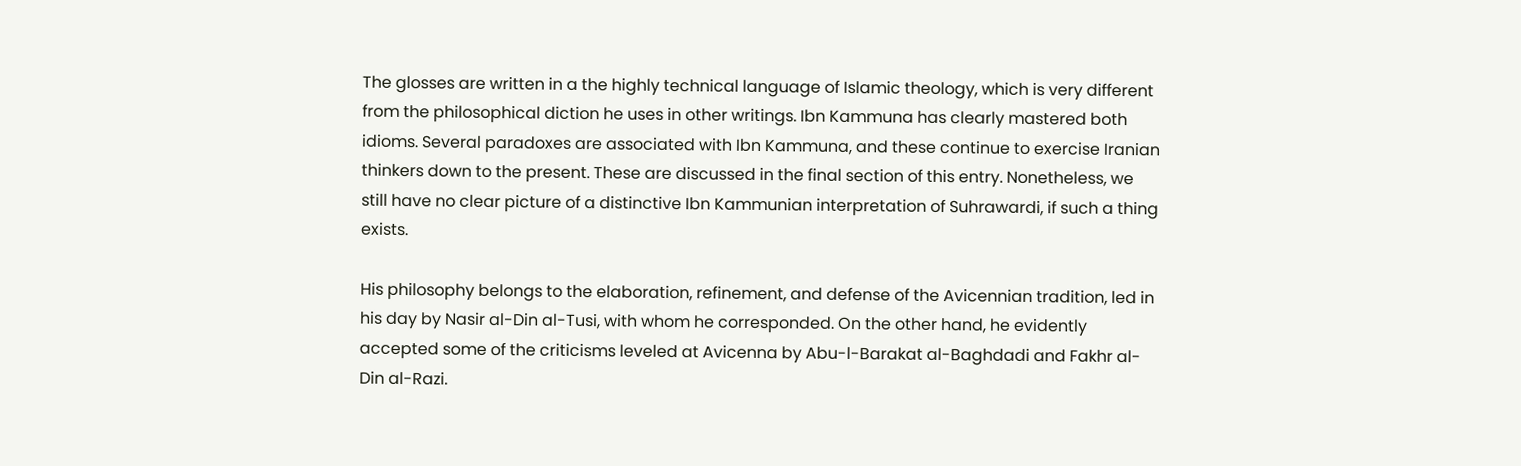The glosses are written in a the highly technical language of Islamic theology, which is very different from the philosophical diction he uses in other writings. Ibn Kammuna has clearly mastered both idioms. Several paradoxes are associated with Ibn Kammuna, and these continue to exercise Iranian thinkers down to the present. These are discussed in the final section of this entry. Nonetheless, we still have no clear picture of a distinctive Ibn Kammunian interpretation of Suhrawardi, if such a thing exists.

His philosophy belongs to the elaboration, refinement, and defense of the Avicennian tradition, led in his day by Nasir al-Din al-Tusi, with whom he corresponded. On the other hand, he evidently accepted some of the criticisms leveled at Avicenna by Abu-l-Barakat al-Baghdadi and Fakhr al-Din al-Razi.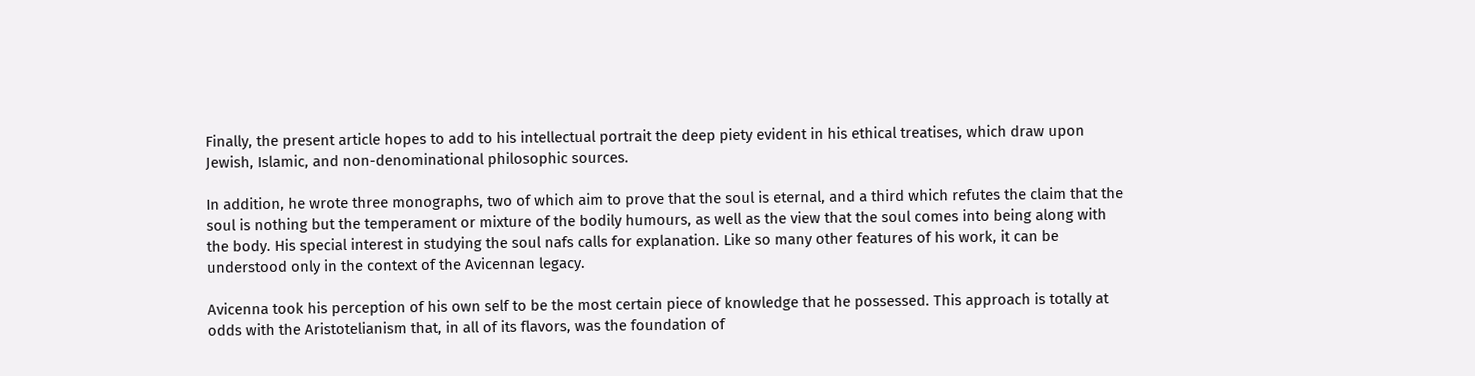Finally, the present article hopes to add to his intellectual portrait the deep piety evident in his ethical treatises, which draw upon Jewish, Islamic, and non-denominational philosophic sources.

In addition, he wrote three monographs, two of which aim to prove that the soul is eternal, and a third which refutes the claim that the soul is nothing but the temperament or mixture of the bodily humours, as well as the view that the soul comes into being along with the body. His special interest in studying the soul nafs calls for explanation. Like so many other features of his work, it can be understood only in the context of the Avicennan legacy.

Avicenna took his perception of his own self to be the most certain piece of knowledge that he possessed. This approach is totally at odds with the Aristotelianism that, in all of its flavors, was the foundation of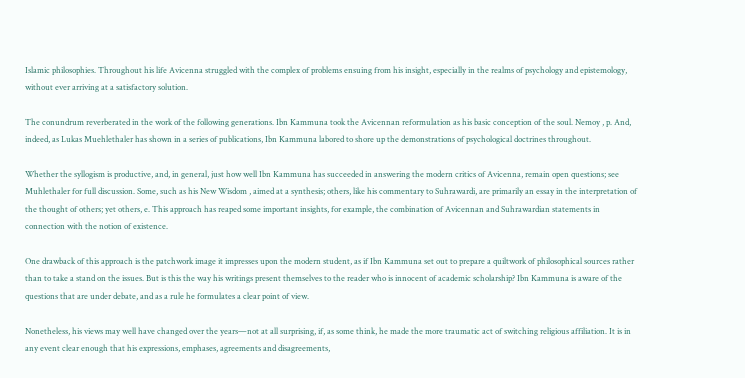Islamic philosophies. Throughout his life Avicenna struggled with the complex of problems ensuing from his insight, especially in the realms of psychology and epistemology, without ever arriving at a satisfactory solution.

The conundrum reverberated in the work of the following generations. Ibn Kammuna took the Avicennan reformulation as his basic conception of the soul. Nemoy , p. And, indeed, as Lukas Muehlethaler has shown in a series of publications, Ibn Kammuna labored to shore up the demonstrations of psychological doctrines throughout.

Whether the syllogism is productive, and, in general, just how well Ibn Kammuna has succeeded in answering the modern critics of Avicenna, remain open questions; see Muhlethaler for full discussion. Some, such as his New Wisdom , aimed at a synthesis; others, like his commentary to Suhrawardi, are primarily an essay in the interpretation of the thought of others; yet others, e. This approach has reaped some important insights, for example, the combination of Avicennan and Suhrawardian statements in connection with the notion of existence.

One drawback of this approach is the patchwork image it impresses upon the modern student, as if Ibn Kammuna set out to prepare a quiltwork of philosophical sources rather than to take a stand on the issues. But is this the way his writings present themselves to the reader who is innocent of academic scholarship? Ibn Kammuna is aware of the questions that are under debate, and as a rule he formulates a clear point of view.

Nonetheless, his views may well have changed over the years—not at all surprising, if, as some think, he made the more traumatic act of switching religious affiliation. It is in any event clear enough that his expressions, emphases, agreements and disagreements,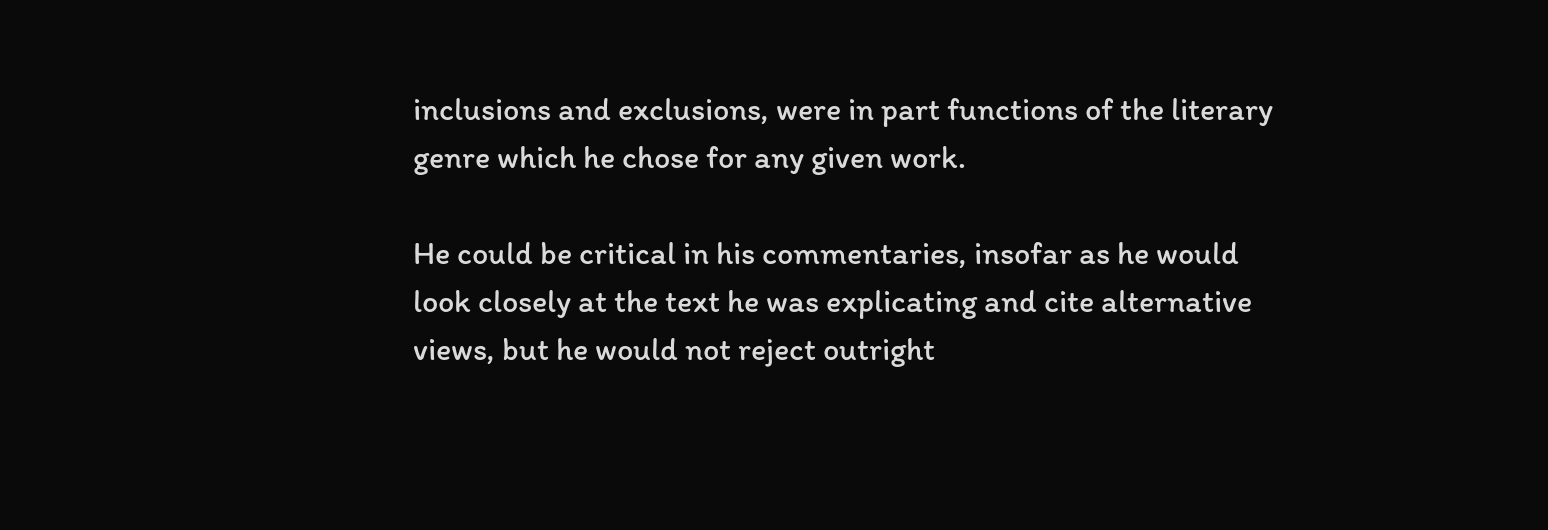inclusions and exclusions, were in part functions of the literary genre which he chose for any given work.

He could be critical in his commentaries, insofar as he would look closely at the text he was explicating and cite alternative views, but he would not reject outright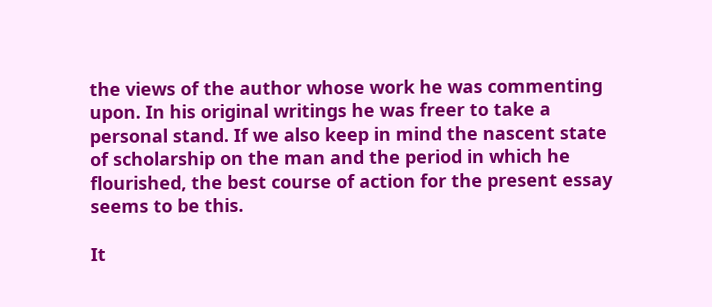the views of the author whose work he was commenting upon. In his original writings he was freer to take a personal stand. If we also keep in mind the nascent state of scholarship on the man and the period in which he flourished, the best course of action for the present essay seems to be this.

It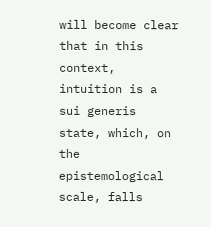will become clear that in this context, intuition is a sui generis state, which, on the epistemological scale, falls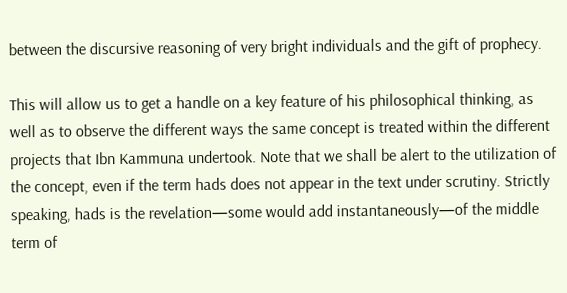between the discursive reasoning of very bright individuals and the gift of prophecy.

This will allow us to get a handle on a key feature of his philosophical thinking, as well as to observe the different ways the same concept is treated within the different projects that Ibn Kammuna undertook. Note that we shall be alert to the utilization of the concept, even if the term hads does not appear in the text under scrutiny. Strictly speaking, hads is the revelation—some would add instantaneously—of the middle term of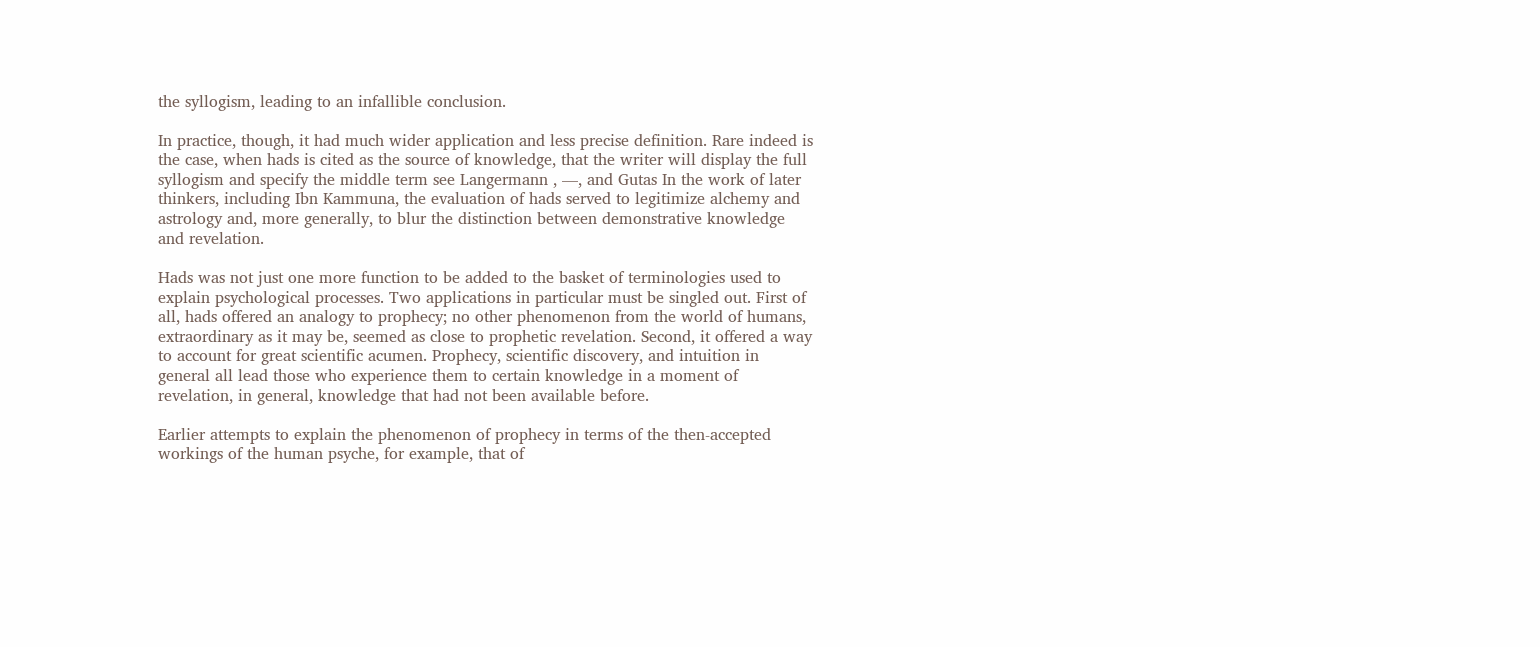the syllogism, leading to an infallible conclusion.

In practice, though, it had much wider application and less precise definition. Rare indeed is the case, when hads is cited as the source of knowledge, that the writer will display the full syllogism and specify the middle term see Langermann , —, and Gutas In the work of later thinkers, including Ibn Kammuna, the evaluation of hads served to legitimize alchemy and astrology and, more generally, to blur the distinction between demonstrative knowledge and revelation.

Hads was not just one more function to be added to the basket of terminologies used to explain psychological processes. Two applications in particular must be singled out. First of all, hads offered an analogy to prophecy; no other phenomenon from the world of humans, extraordinary as it may be, seemed as close to prophetic revelation. Second, it offered a way to account for great scientific acumen. Prophecy, scientific discovery, and intuition in general all lead those who experience them to certain knowledge in a moment of revelation, in general, knowledge that had not been available before.

Earlier attempts to explain the phenomenon of prophecy in terms of the then-accepted workings of the human psyche, for example, that of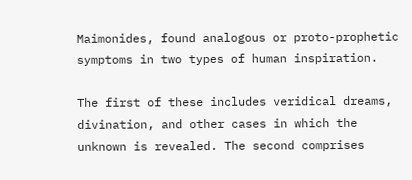Maimonides, found analogous or proto-prophetic symptoms in two types of human inspiration.

The first of these includes veridical dreams, divination, and other cases in which the unknown is revealed. The second comprises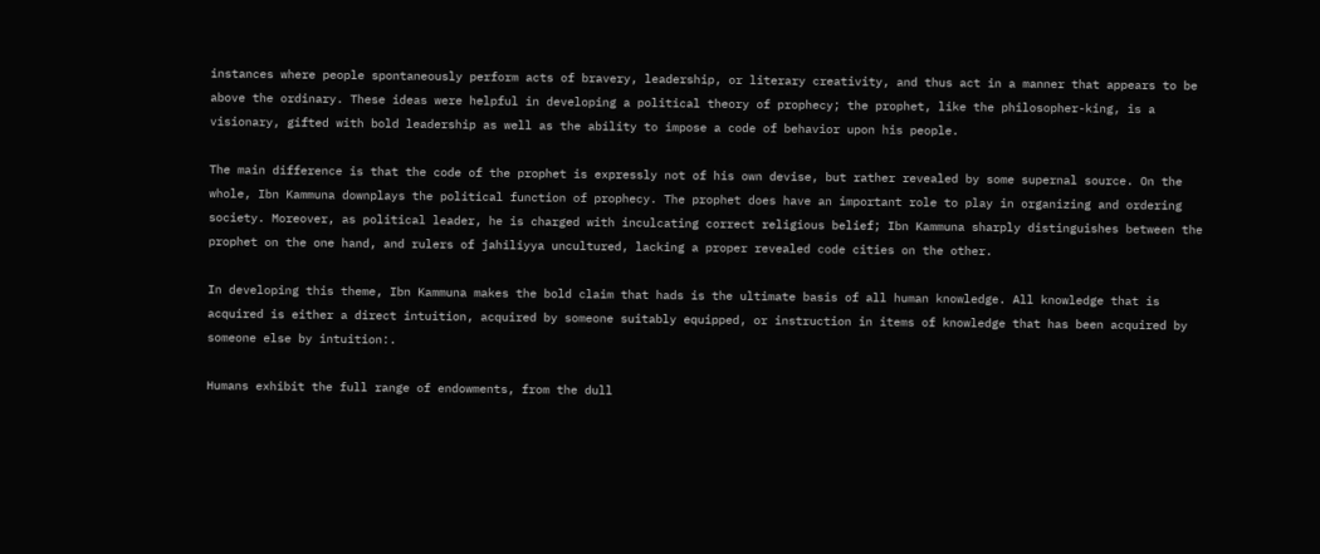instances where people spontaneously perform acts of bravery, leadership, or literary creativity, and thus act in a manner that appears to be above the ordinary. These ideas were helpful in developing a political theory of prophecy; the prophet, like the philosopher-king, is a visionary, gifted with bold leadership as well as the ability to impose a code of behavior upon his people.

The main difference is that the code of the prophet is expressly not of his own devise, but rather revealed by some supernal source. On the whole, Ibn Kammuna downplays the political function of prophecy. The prophet does have an important role to play in organizing and ordering society. Moreover, as political leader, he is charged with inculcating correct religious belief; Ibn Kammuna sharply distinguishes between the prophet on the one hand, and rulers of jahiliyya uncultured, lacking a proper revealed code cities on the other.

In developing this theme, Ibn Kammuna makes the bold claim that hads is the ultimate basis of all human knowledge. All knowledge that is acquired is either a direct intuition, acquired by someone suitably equipped, or instruction in items of knowledge that has been acquired by someone else by intuition:.

Humans exhibit the full range of endowments, from the dull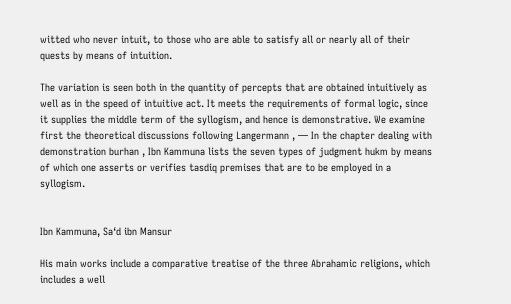witted who never intuit, to those who are able to satisfy all or nearly all of their quests by means of intuition.

The variation is seen both in the quantity of percepts that are obtained intuitively as well as in the speed of intuitive act. It meets the requirements of formal logic, since it supplies the middle term of the syllogism, and hence is demonstrative. We examine first the theoretical discussions following Langermann , — In the chapter dealing with demonstration burhan , Ibn Kammuna lists the seven types of judgment hukm by means of which one asserts or verifies tasdiq premises that are to be employed in a syllogism.


Ibn Kammuna, Sa‘d ibn Mansur

His main works include a comparative treatise of the three Abrahamic religions, which includes a well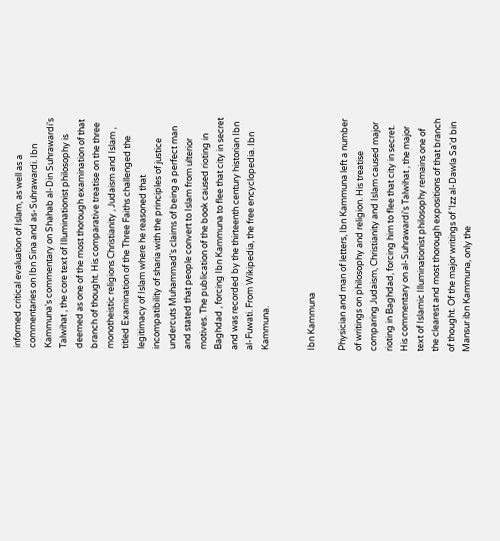informed critical evaluation of Islam, as well as a commentaries on Ibn Sina and as-Suhrawardi. Ibn Kammuna's commentary on Shahab al-Din Suhrawardi's Talwihat , the core text of Illuminationist philosophy is deemed as one of the most thorough examination of that branch of thought. His comparative treatise on the three monotheistic religions Christianity , Judaism and Islam , titled Examination of the Three Faiths challenged the legitimacy of Islam where he reasoned that incompatibility of sharia with the principles of justice undercuts Muhammad's claims of being a perfect man and stated that people convert to Islam from ulterior motives. The publication of the book caused rioting in Baghdad , forcing Ibn Kammuna to flee that city in secret and was recorded by the thirteenth century historian Ibn al-Fuwati. From Wikipedia, the free encyclopedia. Ibn Kammuna.


Ibn Kammuna

Physician and man of letters, Ibn Kammuna left a number of writings on philosophy and religion. His treatise comparing Judaism, Christianity and Islam caused major rioting in Baghdad, forcing him to flee that city in secret. His commentary on al-Suhrawardi's Talwihat , the major text of Islamic Illuminationist philosophy remains one of the clearest and most thorough expositions of that branch of thought. Of the major writings of 'Izz al-Dawla Sa'd bin Mansur ibn Kammuna, only the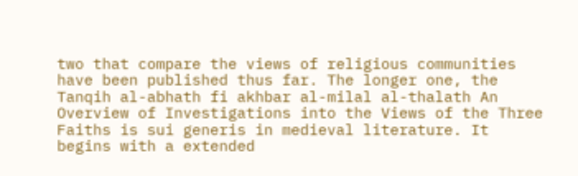two that compare the views of religious communities have been published thus far. The longer one, the Tanqih al-abhath fi akhbar al-milal al-thalath An Overview of Investigations into the Views of the Three Faiths is sui generis in medieval literature. It begins with a extended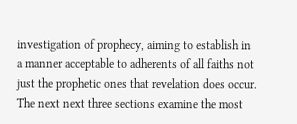investigation of prophecy, aiming to establish in a manner acceptable to adherents of all faiths not just the prophetic ones that revelation does occur. The next next three sections examine the most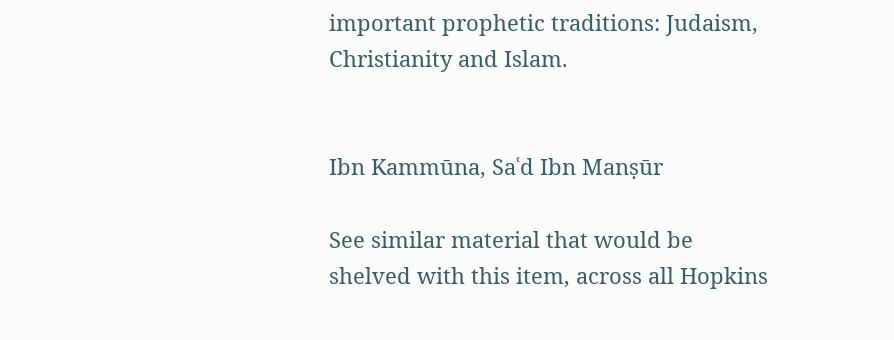important prophetic traditions: Judaism, Christianity and Islam.


Ibn Kammūna, Saʿd Ibn Manṣūr

See similar material that would be shelved with this item, across all Hopkins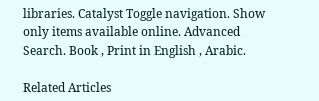libraries. Catalyst Toggle navigation. Show only items available online. Advanced Search. Book , Print in English , Arabic.

Related Articles